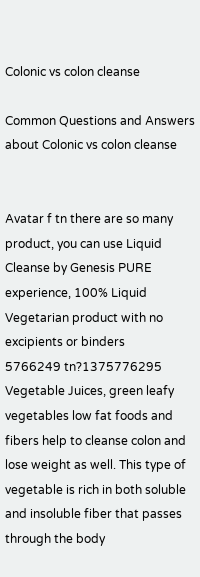Colonic vs colon cleanse

Common Questions and Answers about Colonic vs colon cleanse


Avatar f tn there are so many product, you can use Liquid Cleanse by Genesis PURE experience, 100% Liquid Vegetarian product with no excipients or binders
5766249 tn?1375776295 Vegetable Juices, green leafy vegetables low fat foods and fibers help to cleanse colon and lose weight as well. This type of vegetable is rich in both soluble and insoluble fiber that passes through the body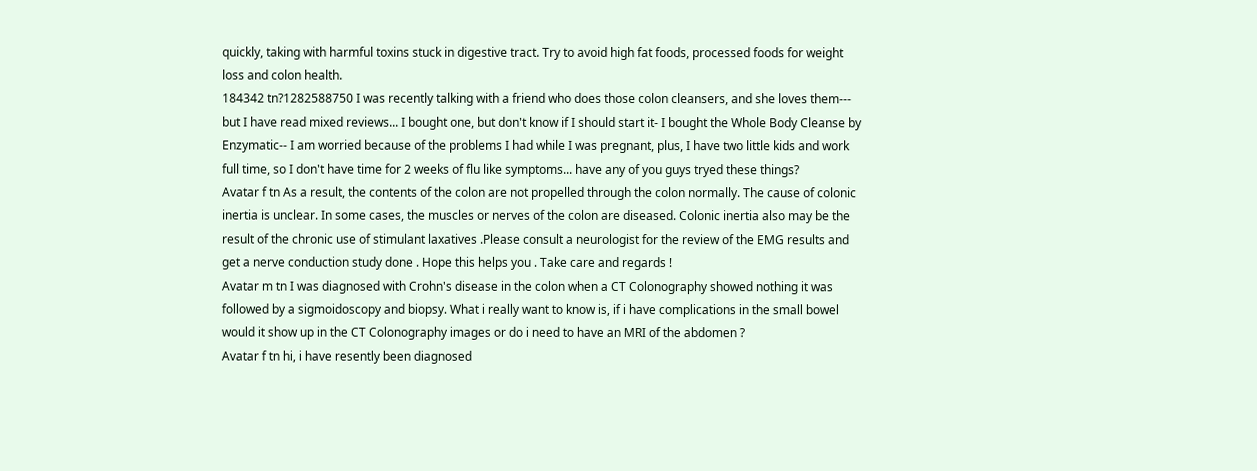quickly, taking with harmful toxins stuck in digestive tract. Try to avoid high fat foods, processed foods for weight loss and colon health.
184342 tn?1282588750 I was recently talking with a friend who does those colon cleansers, and she loves them--- but I have read mixed reviews... I bought one, but don't know if I should start it- I bought the Whole Body Cleanse by Enzymatic-- I am worried because of the problems I had while I was pregnant, plus, I have two little kids and work full time, so I don't have time for 2 weeks of flu like symptoms... have any of you guys tryed these things?
Avatar f tn As a result, the contents of the colon are not propelled through the colon normally. The cause of colonic inertia is unclear. In some cases, the muscles or nerves of the colon are diseased. Colonic inertia also may be the result of the chronic use of stimulant laxatives .Please consult a neurologist for the review of the EMG results and get a nerve conduction study done . Hope this helps you . Take care and regards !
Avatar m tn I was diagnosed with Crohn's disease in the colon when a CT Colonography showed nothing it was followed by a sigmoidoscopy and biopsy. What i really want to know is, if i have complications in the small bowel would it show up in the CT Colonography images or do i need to have an MRI of the abdomen ?
Avatar f tn hi, i have resently been diagnosed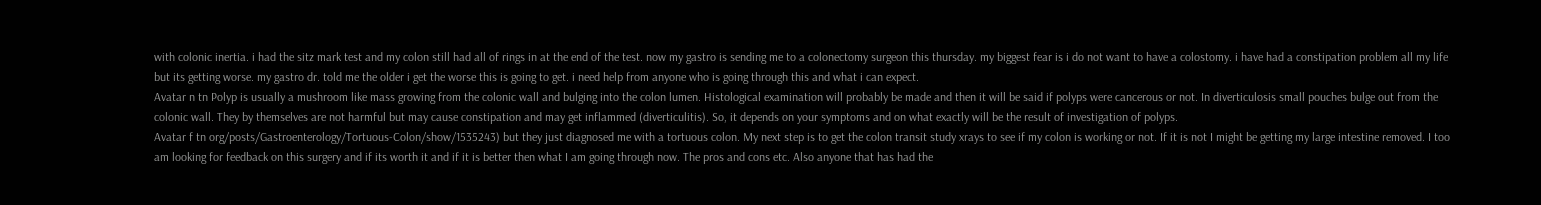with colonic inertia. i had the sitz mark test and my colon still had all of rings in at the end of the test. now my gastro is sending me to a colonectomy surgeon this thursday. my biggest fear is i do not want to have a colostomy. i have had a constipation problem all my life but its getting worse. my gastro dr. told me the older i get the worse this is going to get. i need help from anyone who is going through this and what i can expect.
Avatar n tn Polyp is usually a mushroom like mass growing from the colonic wall and bulging into the colon lumen. Histological examination will probably be made and then it will be said if polyps were cancerous or not. In diverticulosis small pouches bulge out from the colonic wall. They by themselves are not harmful but may cause constipation and may get inflammed (diverticulitis). So, it depends on your symptoms and on what exactly will be the result of investigation of polyps.
Avatar f tn org/posts/Gastroenterology/Tortuous-Colon/show/1535243) but they just diagnosed me with a tortuous colon. My next step is to get the colon transit study xrays to see if my colon is working or not. If it is not I might be getting my large intestine removed. I too am looking for feedback on this surgery and if its worth it and if it is better then what I am going through now. The pros and cons etc. Also anyone that has had the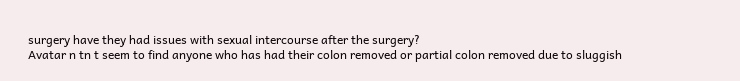surgery have they had issues with sexual intercourse after the surgery?
Avatar n tn t seem to find anyone who has had their colon removed or partial colon removed due to sluggish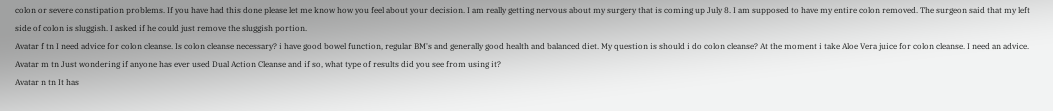colon or severe constipation problems. If you have had this done please let me know how you feel about your decision. I am really getting nervous about my surgery that is coming up July 8. I am supposed to have my entire colon removed. The surgeon said that my left side of colon is sluggish. I asked if he could just remove the sluggish portion.
Avatar f tn I need advice for colon cleanse. Is colon cleanse necessary? i have good bowel function, regular BM's and generally good health and balanced diet. My question is should i do colon cleanse? At the moment i take Aloe Vera juice for colon cleanse. I need an advice.
Avatar m tn Just wondering if anyone has ever used Dual Action Cleanse and if so, what type of results did you see from using it?
Avatar n tn It has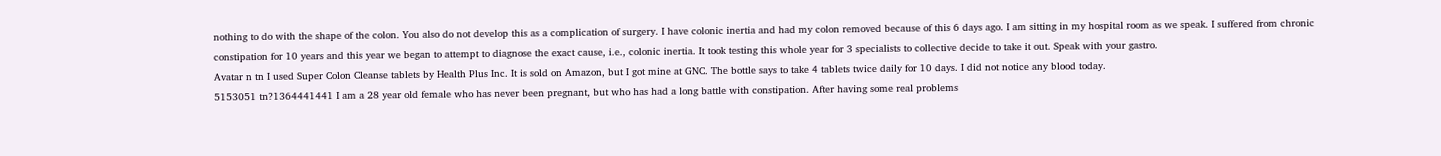nothing to do with the shape of the colon. You also do not develop this as a complication of surgery. I have colonic inertia and had my colon removed because of this 6 days ago. I am sitting in my hospital room as we speak. I suffered from chronic constipation for 10 years and this year we began to attempt to diagnose the exact cause, i.e., colonic inertia. It took testing this whole year for 3 specialists to collective decide to take it out. Speak with your gastro.
Avatar n tn I used Super Colon Cleanse tablets by Health Plus Inc. It is sold on Amazon, but I got mine at GNC. The bottle says to take 4 tablets twice daily for 10 days. I did not notice any blood today.
5153051 tn?1364441441 I am a 28 year old female who has never been pregnant, but who has had a long battle with constipation. After having some real problems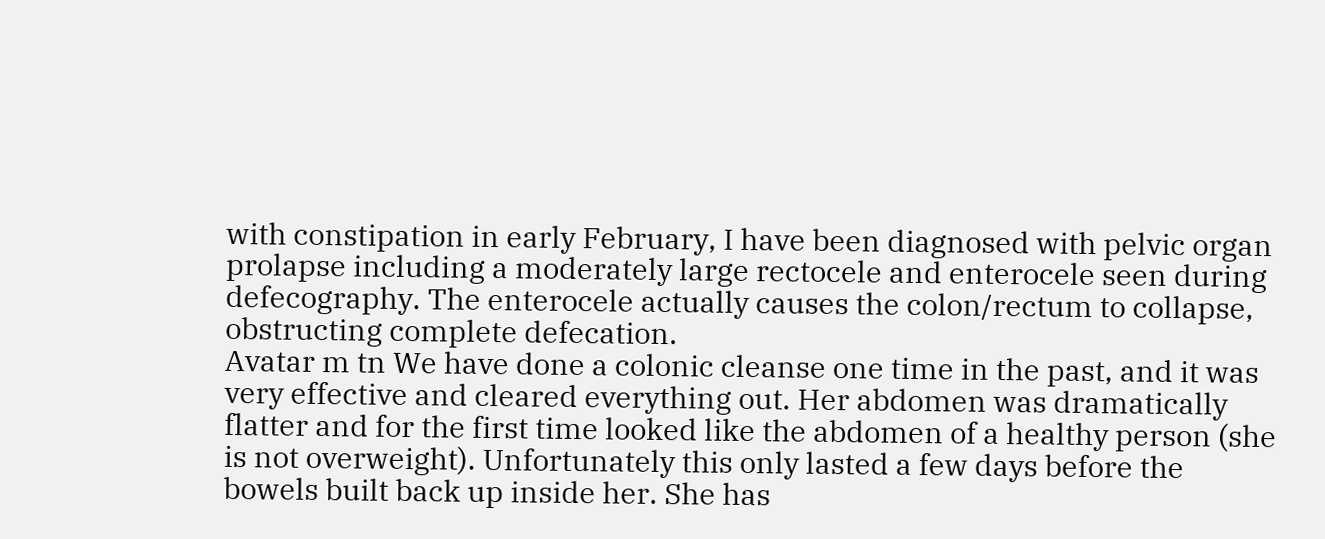with constipation in early February, I have been diagnosed with pelvic organ prolapse including a moderately large rectocele and enterocele seen during defecography. The enterocele actually causes the colon/rectum to collapse, obstructing complete defecation.
Avatar m tn We have done a colonic cleanse one time in the past, and it was very effective and cleared everything out. Her abdomen was dramatically flatter and for the first time looked like the abdomen of a healthy person (she is not overweight). Unfortunately this only lasted a few days before the bowels built back up inside her. She has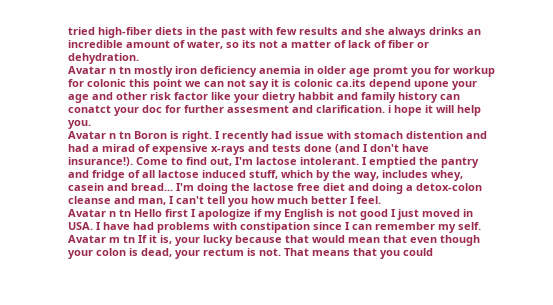tried high-fiber diets in the past with few results and she always drinks an incredible amount of water, so its not a matter of lack of fiber or dehydration.
Avatar n tn mostly iron deficiency anemia in older age promt you for workup for colonic this point we can not say it is colonic ca.its depend upone your age and other risk factor like your dietry habbit and family history can conatct your doc for further assesment and clarification. i hope it will help you.
Avatar n tn Boron is right. I recently had issue with stomach distention and had a mirad of expensive x-rays and tests done (and I don't have insurance!). Come to find out, I'm lactose intolerant. I emptied the pantry and fridge of all lactose induced stuff, which by the way, includes whey, casein and bread... I'm doing the lactose free diet and doing a detox-colon cleanse and man, I can't tell you how much better I feel.
Avatar n tn Hello first I apologize if my English is not good I just moved in USA. I have had problems with constipation since I can remember my self.
Avatar m tn If it is, your lucky because that would mean that even though your colon is dead, your rectum is not. That means that you could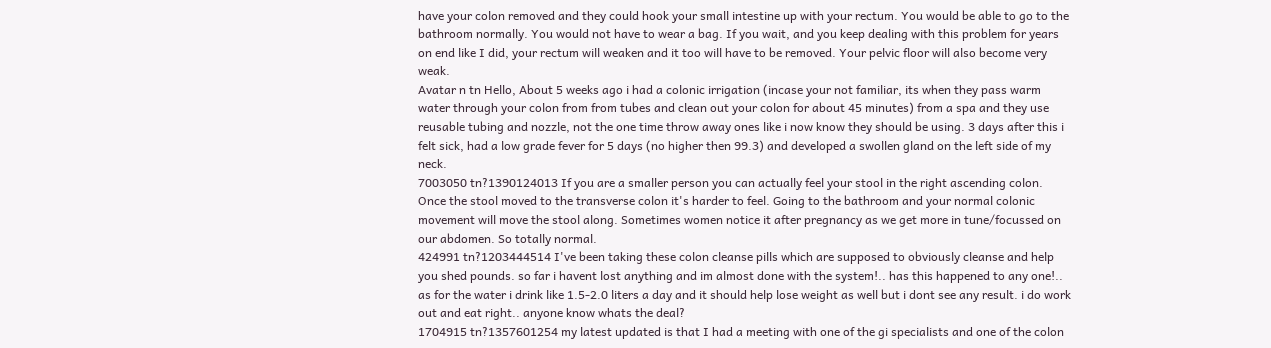have your colon removed and they could hook your small intestine up with your rectum. You would be able to go to the bathroom normally. You would not have to wear a bag. If you wait, and you keep dealing with this problem for years on end like I did, your rectum will weaken and it too will have to be removed. Your pelvic floor will also become very weak.
Avatar n tn Hello, About 5 weeks ago i had a colonic irrigation (incase your not familiar, its when they pass warm water through your colon from from tubes and clean out your colon for about 45 minutes) from a spa and they use reusable tubing and nozzle, not the one time throw away ones like i now know they should be using. 3 days after this i felt sick, had a low grade fever for 5 days (no higher then 99.3) and developed a swollen gland on the left side of my neck.
7003050 tn?1390124013 If you are a smaller person you can actually feel your stool in the right ascending colon. Once the stool moved to the transverse colon it's harder to feel. Going to the bathroom and your normal colonic movement will move the stool along. Sometimes women notice it after pregnancy as we get more in tune/focussed on our abdomen. So totally normal.
424991 tn?1203444514 I've been taking these colon cleanse pills which are supposed to obviously cleanse and help you shed pounds. so far i havent lost anything and im almost done with the system!.. has this happened to any one!.. as for the water i drink like 1.5-2.0 liters a day and it should help lose weight as well but i dont see any result. i do work out and eat right.. anyone know whats the deal?
1704915 tn?1357601254 my latest updated is that I had a meeting with one of the gi specialists and one of the colon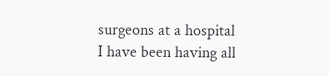surgeons at a hospital I have been having all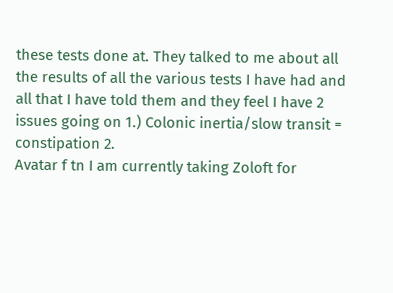these tests done at. They talked to me about all the results of all the various tests I have had and all that I have told them and they feel I have 2 issues going on 1.) Colonic inertia/slow transit = constipation 2.
Avatar f tn I am currently taking Zoloft for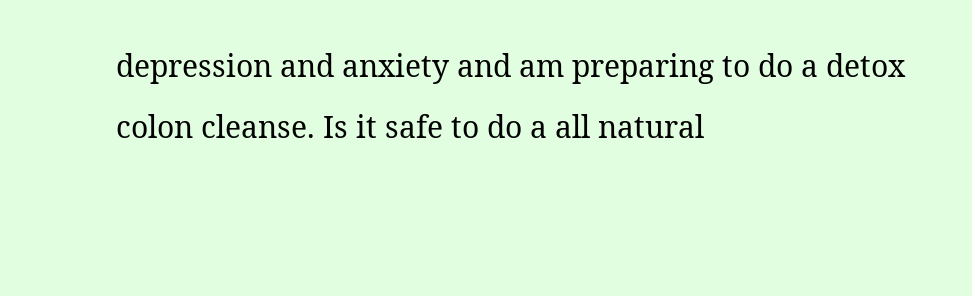depression and anxiety and am preparing to do a detox colon cleanse. Is it safe to do a all natural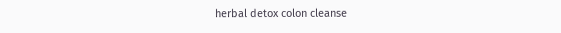herbal detox colon cleanse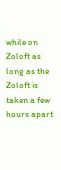while on Zoloft as long as the Zoloft is taken a few hours apart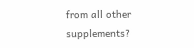from all other supplements?